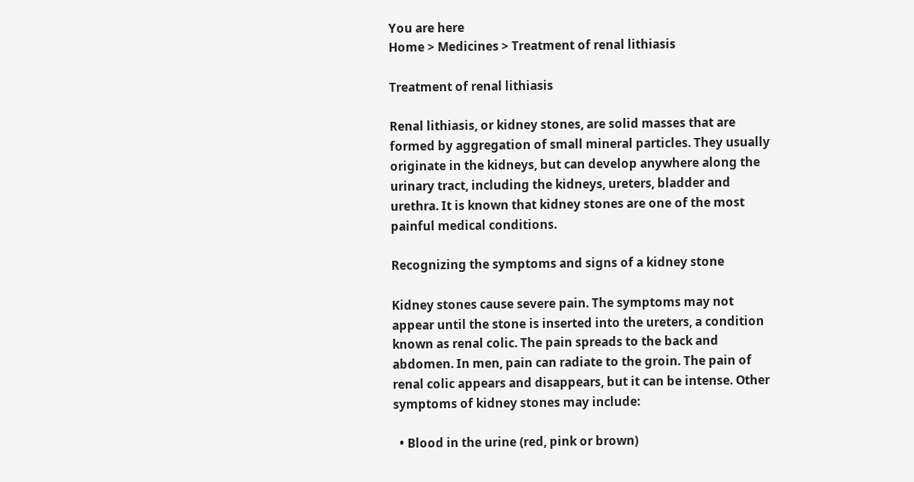You are here
Home > Medicines > Treatment of renal lithiasis

Treatment of renal lithiasis

Renal lithiasis, or kidney stones, are solid masses that are formed by aggregation of small mineral particles. They usually originate in the kidneys, but can develop anywhere along the urinary tract, including the kidneys, ureters, bladder and urethra. It is known that kidney stones are one of the most painful medical conditions.

Recognizing the symptoms and signs of a kidney stone

Kidney stones cause severe pain. The symptoms may not appear until the stone is inserted into the ureters, a condition known as renal colic. The pain spreads to the back and abdomen. In men, pain can radiate to the groin. The pain of renal colic appears and disappears, but it can be intense. Other symptoms of kidney stones may include:

  • Blood in the urine (red, pink or brown)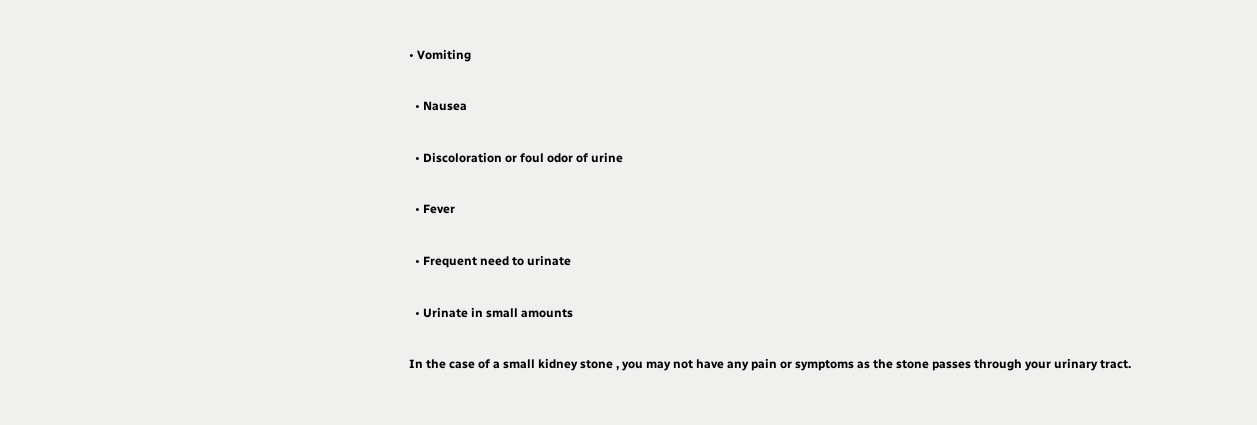• Vomiting

  • Nausea

  • Discoloration or foul odor of urine

  • Fever

  • Frequent need to urinate

  • Urinate in small amounts

In the case of a small kidney stone , you may not have any pain or symptoms as the stone passes through your urinary tract.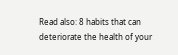Read also: 8 habits that can deteriorate the health of your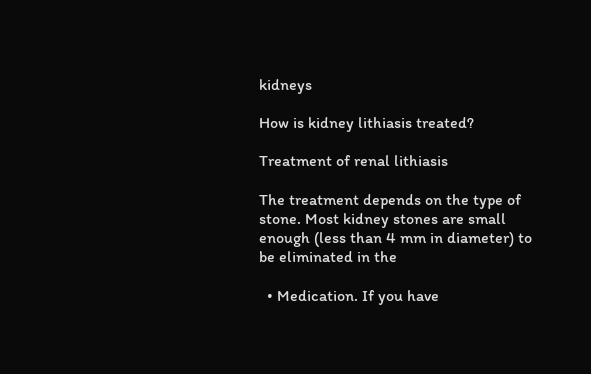kidneys

How is kidney lithiasis treated?

Treatment of renal lithiasis

The treatment depends on the type of stone. Most kidney stones are small enough (less than 4 mm in diameter) to be eliminated in the

  • Medication. If you have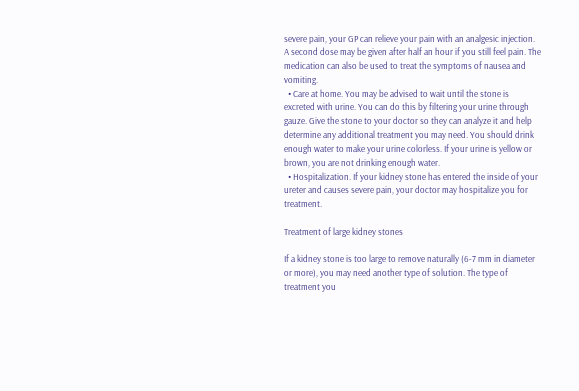severe pain, your GP can relieve your pain with an analgesic injection. A second dose may be given after half an hour if you still feel pain. The medication can also be used to treat the symptoms of nausea and vomiting.
  • Care at home. You may be advised to wait until the stone is excreted with urine. You can do this by filtering your urine through gauze. Give the stone to your doctor so they can analyze it and help determine any additional treatment you may need. You should drink enough water to make your urine colorless. If your urine is yellow or brown, you are not drinking enough water.
  • Hospitalization. If your kidney stone has entered the inside of your ureter and causes severe pain, your doctor may hospitalize you for treatment.

Treatment of large kidney stones

If a kidney stone is too large to remove naturally (6-7 mm in diameter or more), you may need another type of solution. The type of treatment you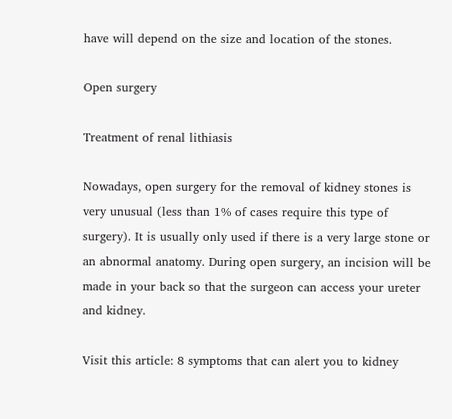have will depend on the size and location of the stones.

Open surgery

Treatment of renal lithiasis

Nowadays, open surgery for the removal of kidney stones is very unusual (less than 1% of cases require this type of surgery). It is usually only used if there is a very large stone or an abnormal anatomy. During open surgery, an incision will be made in your back so that the surgeon can access your ureter and kidney.

Visit this article: 8 symptoms that can alert you to kidney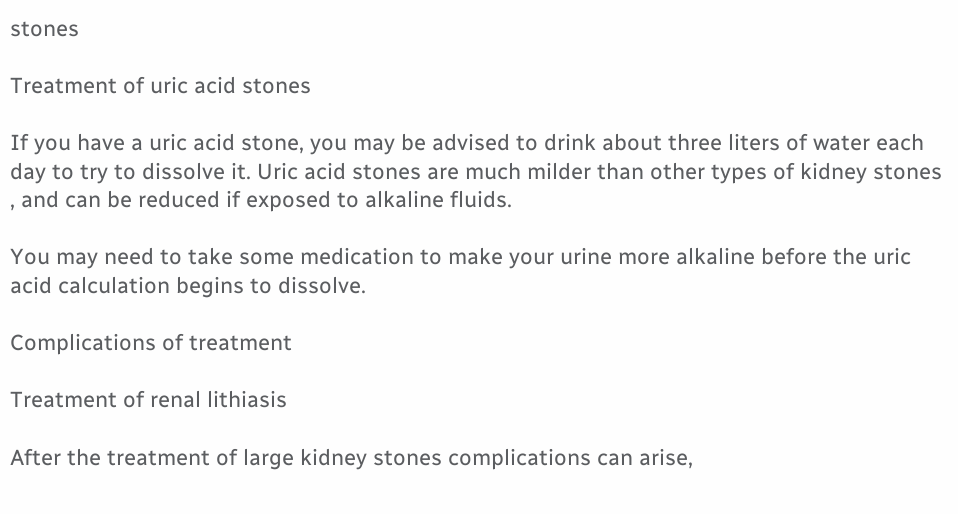stones

Treatment of uric acid stones

If you have a uric acid stone, you may be advised to drink about three liters of water each day to try to dissolve it. Uric acid stones are much milder than other types of kidney stones , and can be reduced if exposed to alkaline fluids.

You may need to take some medication to make your urine more alkaline before the uric acid calculation begins to dissolve.

Complications of treatment

Treatment of renal lithiasis

After the treatment of large kidney stones complications can arise,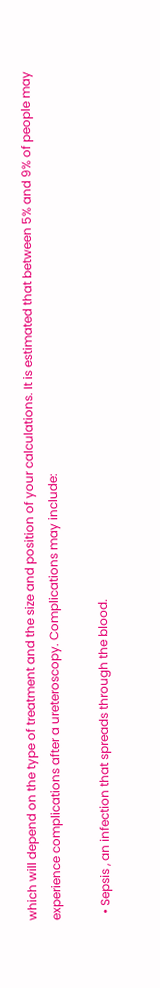which will depend on the type of treatment and the size and position of your calculations. It is estimated that between 5% and 9% of people may experience complications after a ureteroscopy. Complications may include:

  • Sepsis , an infection that spreads through the blood.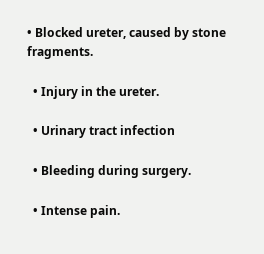• Blocked ureter, caused by stone fragments.

  • Injury in the ureter.

  • Urinary tract infection

  • Bleeding during surgery.

  • Intense pain.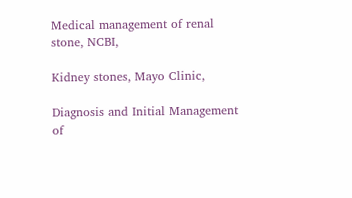Medical management of renal stone, NCBI,

Kidney stones, Mayo Clinic,

Diagnosis and Initial Management of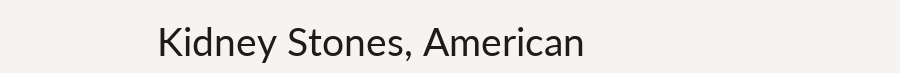Kidney Stones, American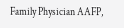Family Physician AAFP,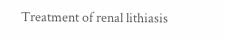Treatment of renal lithiasis